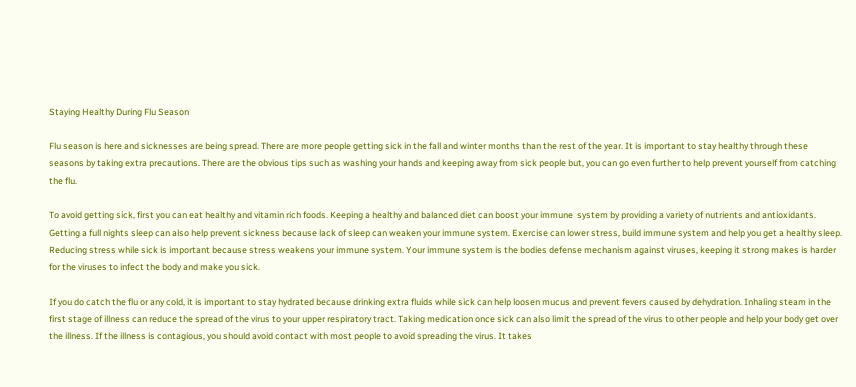Staying Healthy During Flu Season

Flu season is here and sicknesses are being spread. There are more people getting sick in the fall and winter months than the rest of the year. It is important to stay healthy through these seasons by taking extra precautions. There are the obvious tips such as washing your hands and keeping away from sick people but, you can go even further to help prevent yourself from catching the flu.

To avoid getting sick, first you can eat healthy and vitamin rich foods. Keeping a healthy and balanced diet can boost your immune  system by providing a variety of nutrients and antioxidants. Getting a full nights sleep can also help prevent sickness because lack of sleep can weaken your immune system. Exercise can lower stress, build immune system and help you get a healthy sleep. Reducing stress while sick is important because stress weakens your immune system. Your immune system is the bodies defense mechanism against viruses, keeping it strong makes is harder for the viruses to infect the body and make you sick.

If you do catch the flu or any cold, it is important to stay hydrated because drinking extra fluids while sick can help loosen mucus and prevent fevers caused by dehydration. Inhaling steam in the first stage of illness can reduce the spread of the virus to your upper respiratory tract. Taking medication once sick can also limit the spread of the virus to other people and help your body get over the illness. If the illness is contagious, you should avoid contact with most people to avoid spreading the virus. It takes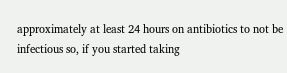approximately at least 24 hours on antibiotics to not be infectious so, if you started taking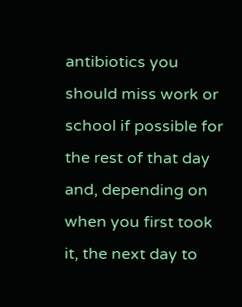antibiotics you should miss work or school if possible for the rest of that day and, depending on when you first took it, the next day to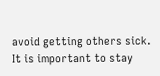avoid getting others sick. It is important to stay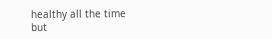healthy all the time but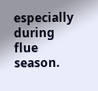especially during flue season.